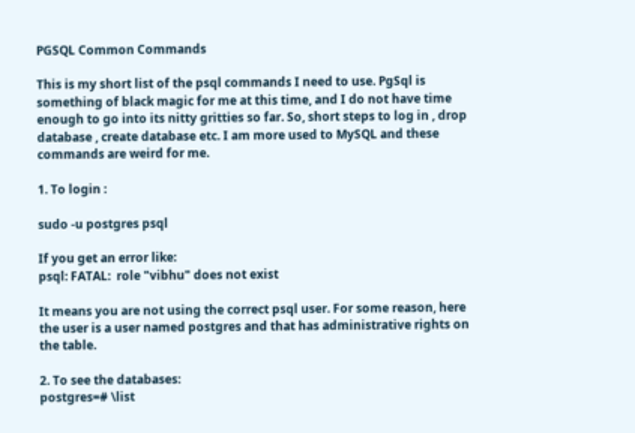PGSQL Common Commands

This is my short list of the psql commands I need to use. PgSql is something of black magic for me at this time, and I do not have time enough to go into its nitty gritties so far. So, short steps to log in , drop database , create database etc. I am more used to MySQL and these commands are weird for me.

1. To login :

sudo -u postgres psql

If you get an error like:
psql: FATAL:  role "vibhu" does not exist

It means you are not using the correct psql user. For some reason, here the user is a user named postgres and that has administrative rights on the table.

2. To see the databases:
postgres=# \list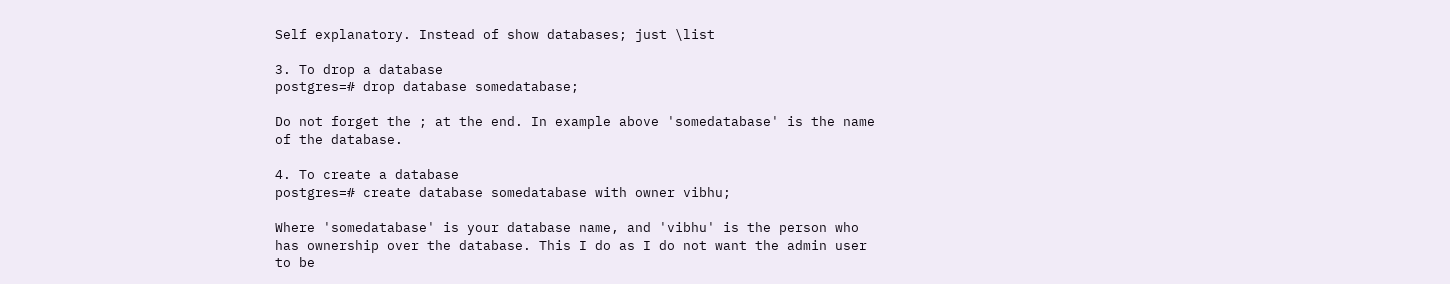Self explanatory. Instead of show databases; just \list

3. To drop a database
postgres=# drop database somedatabase;

Do not forget the ; at the end. In example above 'somedatabase' is the name of the database.

4. To create a database
postgres=# create database somedatabase with owner vibhu;

Where 'somedatabase' is your database name, and 'vibhu' is the person who has ownership over the database. This I do as I do not want the admin user to be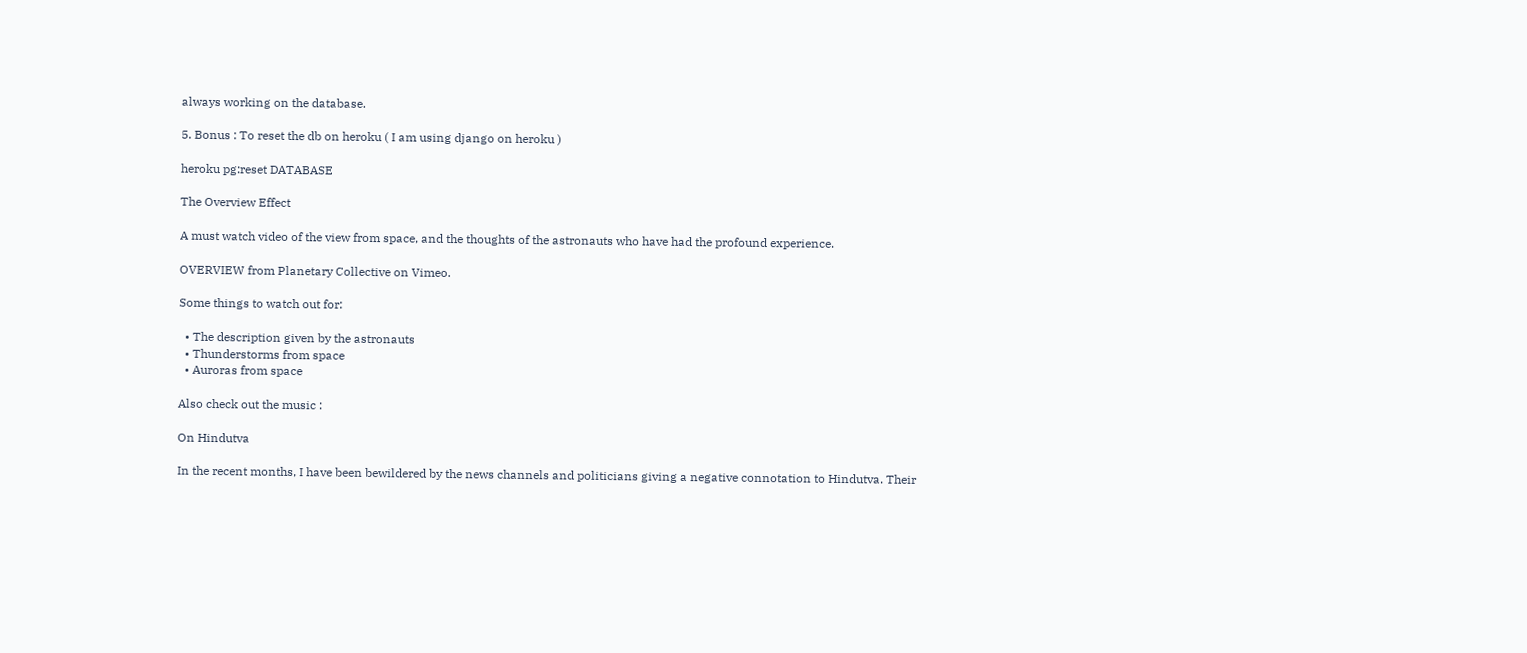always working on the database.

5. Bonus : To reset the db on heroku ( I am using django on heroku )

heroku pg:reset DATABASE

The Overview Effect

A must watch video of the view from space, and the thoughts of the astronauts who have had the profound experience.

OVERVIEW from Planetary Collective on Vimeo.

Some things to watch out for:

  • The description given by the astronauts
  • Thunderstorms from space
  • Auroras from space

Also check out the music :

On Hindutva

In the recent months, I have been bewildered by the news channels and politicians giving a negative connotation to Hindutva. Their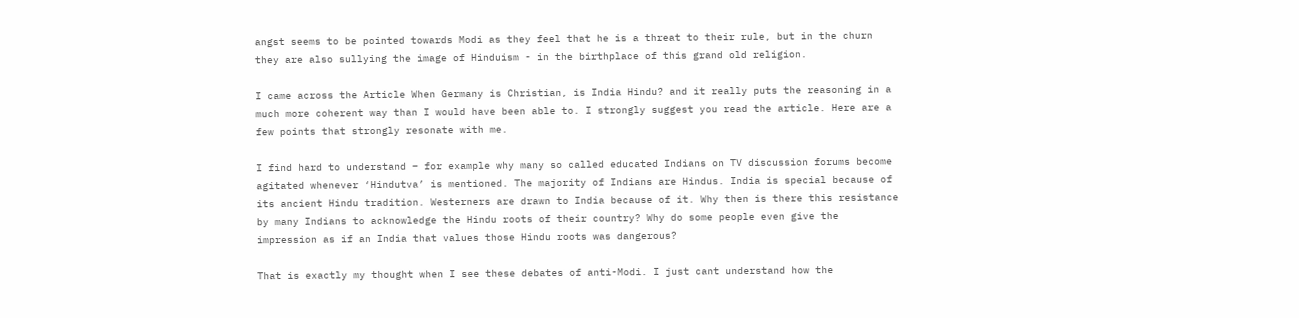angst seems to be pointed towards Modi as they feel that he is a threat to their rule, but in the churn they are also sullying the image of Hinduism - in the birthplace of this grand old religion.

I came across the Article When Germany is Christian, is India Hindu? and it really puts the reasoning in a much more coherent way than I would have been able to. I strongly suggest you read the article. Here are a few points that strongly resonate with me.

I find hard to understand – for example why many so called educated Indians on TV discussion forums become agitated whenever ‘Hindutva’ is mentioned. The majority of Indians are Hindus. India is special because of its ancient Hindu tradition. Westerners are drawn to India because of it. Why then is there this resistance by many Indians to acknowledge the Hindu roots of their country? Why do some people even give the impression as if an India that values those Hindu roots was dangerous?

That is exactly my thought when I see these debates of anti-Modi. I just cant understand how the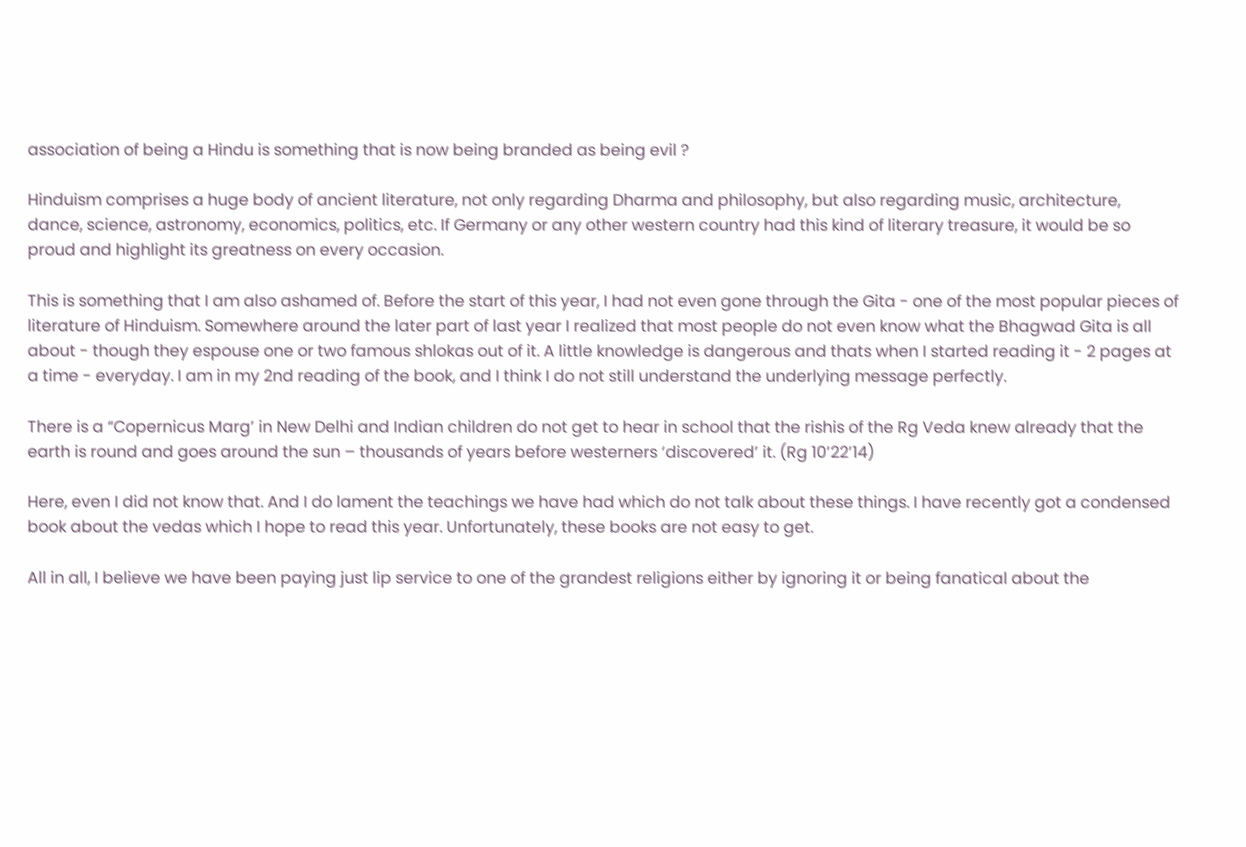association of being a Hindu is something that is now being branded as being evil ?

Hinduism comprises a huge body of ancient literature, not only regarding Dharma and philosophy, but also regarding music, architecture, dance, science, astronomy, economics, politics, etc. If Germany or any other western country had this kind of literary treasure, it would be so proud and highlight its greatness on every occasion.

This is something that I am also ashamed of. Before the start of this year, I had not even gone through the Gita - one of the most popular pieces of literature of Hinduism. Somewhere around the later part of last year I realized that most people do not even know what the Bhagwad Gita is all about - though they espouse one or two famous shlokas out of it. A little knowledge is dangerous and thats when I started reading it - 2 pages at a time - everyday. I am in my 2nd reading of the book, and I think I do not still understand the underlying message perfectly.

There is a “Copernicus Marg’ in New Delhi and Indian children do not get to hear in school that the rishis of the Rg Veda knew already that the earth is round and goes around the sun – thousands of years before westerners ‘discovered’ it. (Rg 10’22’14)

Here, even I did not know that. And I do lament the teachings we have had which do not talk about these things. I have recently got a condensed book about the vedas which I hope to read this year. Unfortunately, these books are not easy to get.

All in all, I believe we have been paying just lip service to one of the grandest religions either by ignoring it or being fanatical about the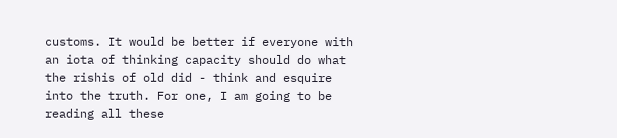customs. It would be better if everyone with an iota of thinking capacity should do what the rishis of old did - think and esquire into the truth. For one, I am going to be reading all these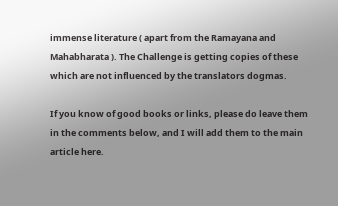immense literature ( apart from the Ramayana and Mahabharata ). The Challenge is getting copies of these which are not influenced by the translators dogmas.

If you know of good books or links, please do leave them in the comments below, and I will add them to the main article here.